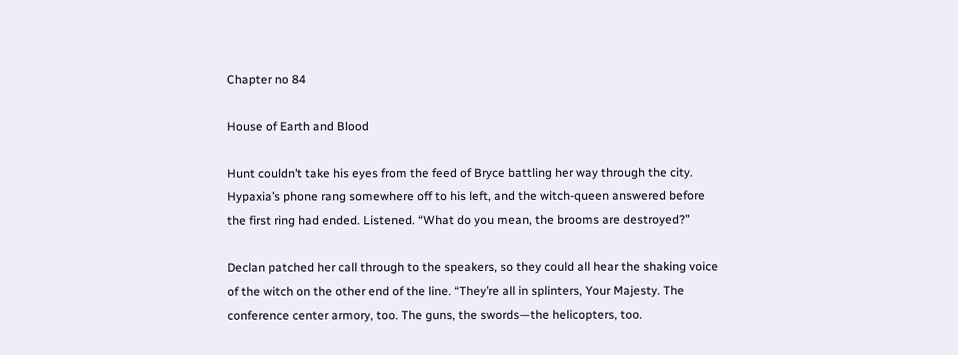Chapter no 84

House of Earth and Blood

Hunt couldn’t take his eyes from the feed of Bryce battling her way through the city. Hypaxia’s phone rang somewhere off to his left, and the witch-queen answered before the first ring had ended. Listened. “What do you mean, the brooms are destroyed?”

Declan patched her call through to the speakers, so they could all hear the shaking voice of the witch on the other end of the line. “They’re all in splinters, Your Majesty. The conference center armory, too. The guns, the swords—the helicopters, too.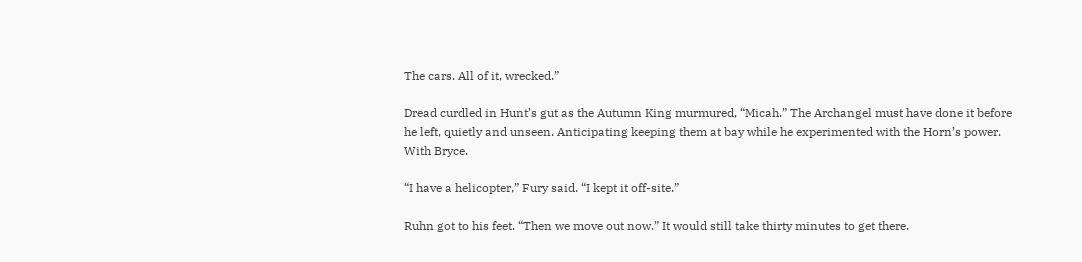The cars. All of it, wrecked.”

Dread curdled in Hunt’s gut as the Autumn King murmured, “Micah.” The Archangel must have done it before he left, quietly and unseen. Anticipating keeping them at bay while he experimented with the Horn’s power. With Bryce.

“I have a helicopter,” Fury said. “I kept it off-site.”

Ruhn got to his feet. “Then we move out now.” It would still take thirty minutes to get there.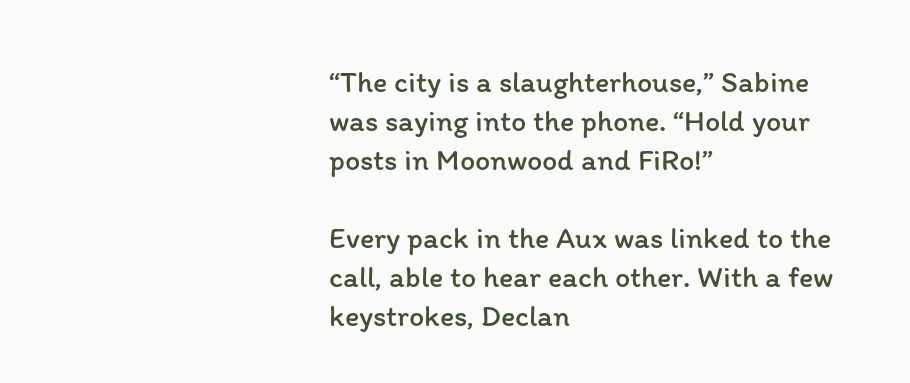“The city is a slaughterhouse,” Sabine was saying into the phone. “Hold your posts in Moonwood and FiRo!”

Every pack in the Aux was linked to the call, able to hear each other. With a few keystrokes, Declan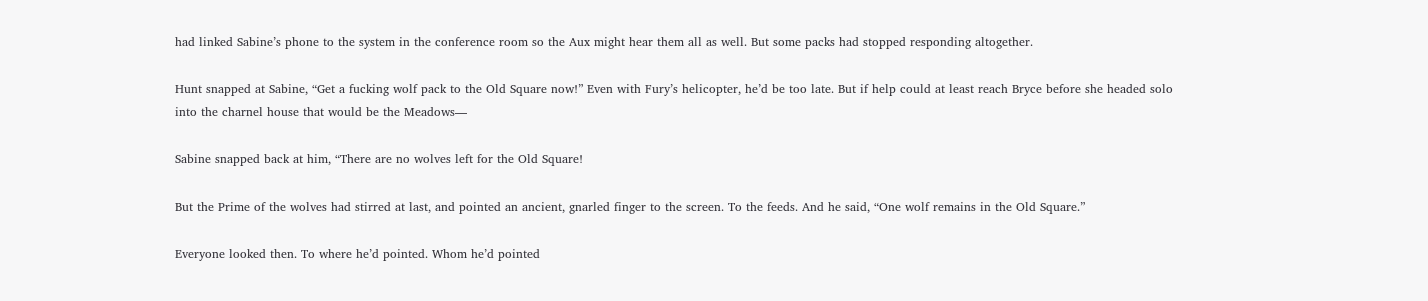had linked Sabine’s phone to the system in the conference room so the Aux might hear them all as well. But some packs had stopped responding altogether.

Hunt snapped at Sabine, “Get a fucking wolf pack to the Old Square now!” Even with Fury’s helicopter, he’d be too late. But if help could at least reach Bryce before she headed solo into the charnel house that would be the Meadows—

Sabine snapped back at him, “There are no wolves left for the Old Square!

But the Prime of the wolves had stirred at last, and pointed an ancient, gnarled finger to the screen. To the feeds. And he said, “One wolf remains in the Old Square.”

Everyone looked then. To where he’d pointed. Whom he’d pointed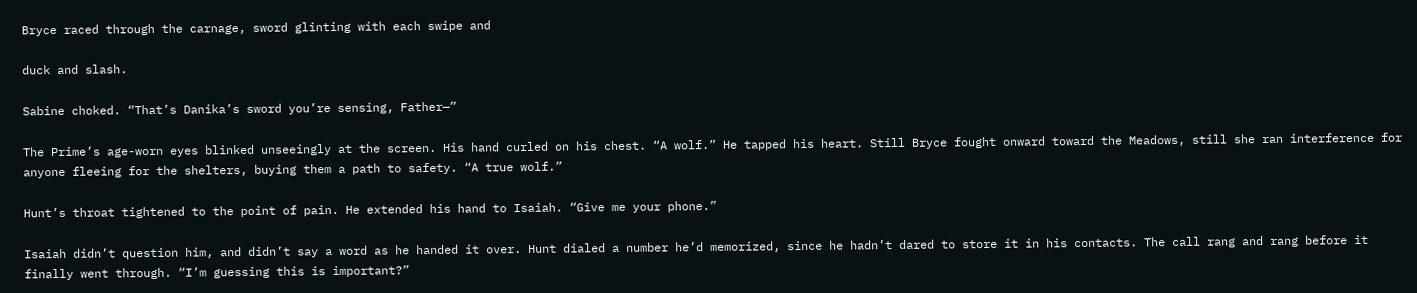Bryce raced through the carnage, sword glinting with each swipe and

duck and slash.

Sabine choked. “That’s Danika’s sword you’re sensing, Father—”

The Prime’s age-worn eyes blinked unseeingly at the screen. His hand curled on his chest. “A wolf.” He tapped his heart. Still Bryce fought onward toward the Meadows, still she ran interference for anyone fleeing for the shelters, buying them a path to safety. “A true wolf.”

Hunt’s throat tightened to the point of pain. He extended his hand to Isaiah. “Give me your phone.”

Isaiah didn’t question him, and didn’t say a word as he handed it over. Hunt dialed a number he’d memorized, since he hadn’t dared to store it in his contacts. The call rang and rang before it finally went through. “I’m guessing this is important?”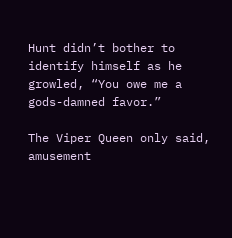Hunt didn’t bother to identify himself as he growled, “You owe me a gods-damned favor.”

The Viper Queen only said, amusement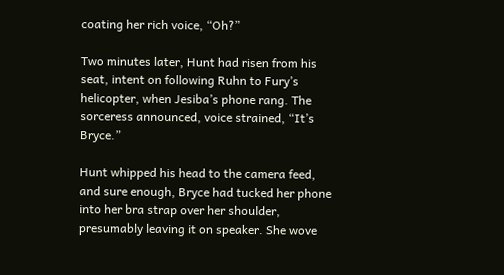coating her rich voice, “Oh?”

Two minutes later, Hunt had risen from his seat, intent on following Ruhn to Fury’s helicopter, when Jesiba’s phone rang. The sorceress announced, voice strained, “It’s Bryce.”

Hunt whipped his head to the camera feed, and sure enough, Bryce had tucked her phone into her bra strap over her shoulder, presumably leaving it on speaker. She wove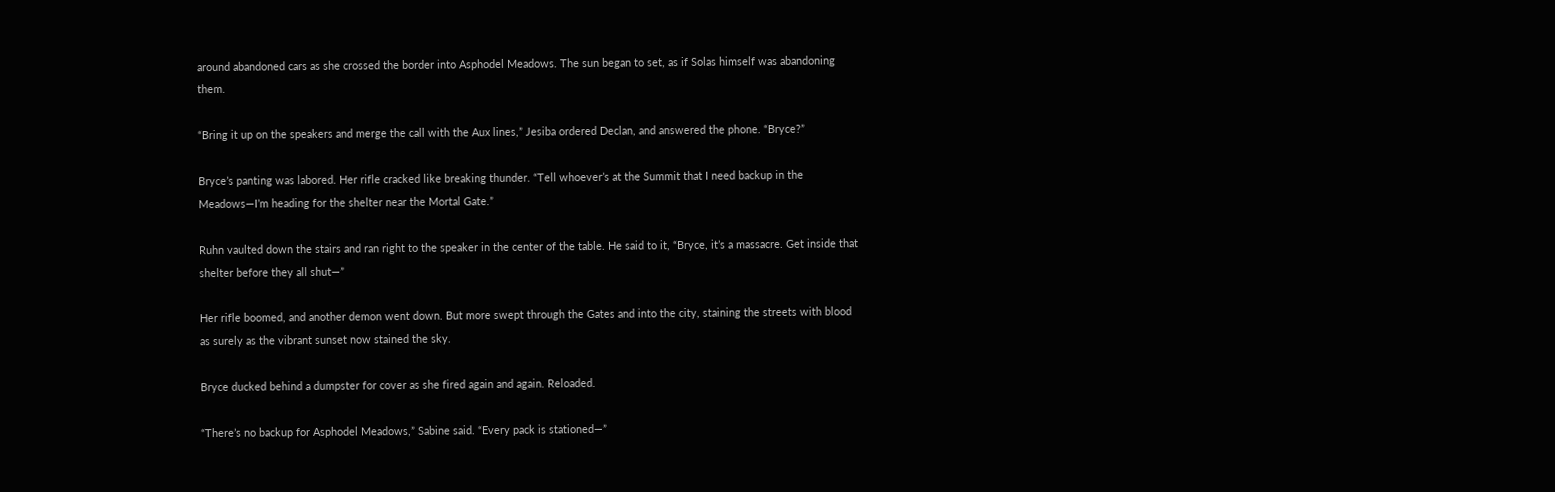around abandoned cars as she crossed the border into Asphodel Meadows. The sun began to set, as if Solas himself was abandoning them.

“Bring it up on the speakers and merge the call with the Aux lines,” Jesiba ordered Declan, and answered the phone. “Bryce?”

Bryce’s panting was labored. Her rifle cracked like breaking thunder. “Tell whoever’s at the Summit that I need backup in the Meadows—I’m heading for the shelter near the Mortal Gate.”

Ruhn vaulted down the stairs and ran right to the speaker in the center of the table. He said to it, “Bryce, it’s a massacre. Get inside that shelter before they all shut—”

Her rifle boomed, and another demon went down. But more swept through the Gates and into the city, staining the streets with blood as surely as the vibrant sunset now stained the sky.

Bryce ducked behind a dumpster for cover as she fired again and again. Reloaded.

“There’s no backup for Asphodel Meadows,” Sabine said. “Every pack is stationed—”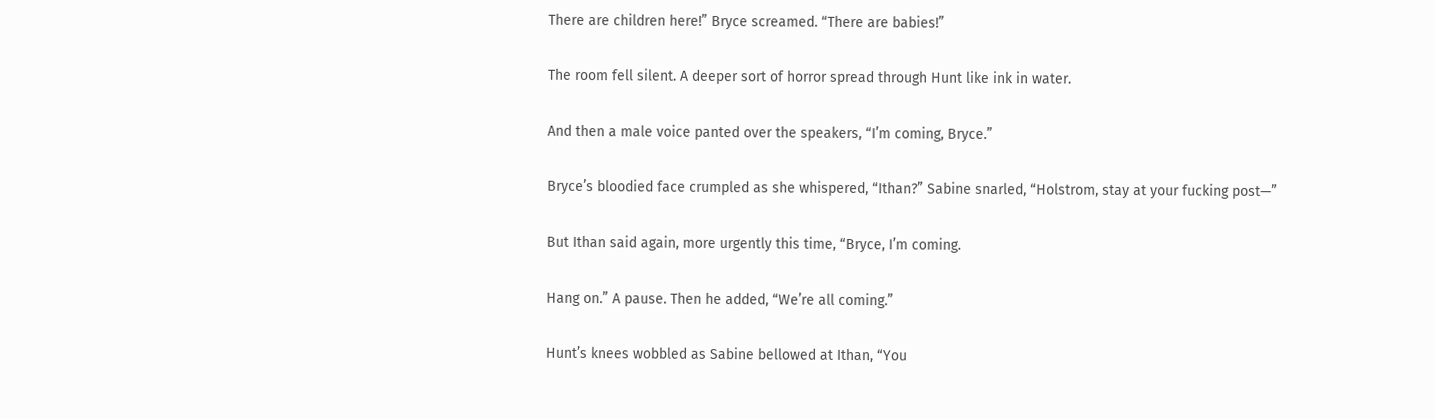There are children here!” Bryce screamed. “There are babies!”

The room fell silent. A deeper sort of horror spread through Hunt like ink in water.

And then a male voice panted over the speakers, “I’m coming, Bryce.”

Bryce’s bloodied face crumpled as she whispered, “Ithan?” Sabine snarled, “Holstrom, stay at your fucking post—”

But Ithan said again, more urgently this time, “Bryce, I’m coming.

Hang on.” A pause. Then he added, “We’re all coming.”

Hunt’s knees wobbled as Sabine bellowed at Ithan, “You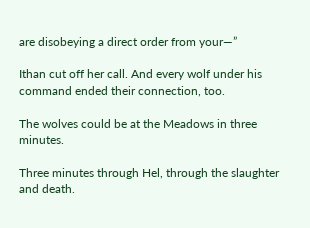are disobeying a direct order from your—”

Ithan cut off her call. And every wolf under his command ended their connection, too.

The wolves could be at the Meadows in three minutes.

Three minutes through Hel, through the slaughter and death.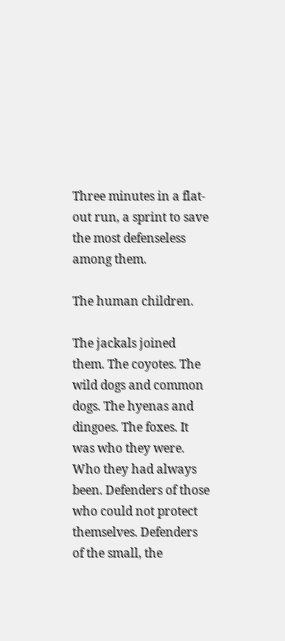Three minutes in a flat-out run, a sprint to save the most defenseless among them.

The human children.

The jackals joined them. The coyotes. The wild dogs and common dogs. The hyenas and dingoes. The foxes. It was who they were. Who they had always been. Defenders of those who could not protect themselves. Defenders of the small, the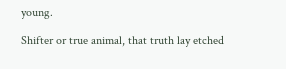young.

Shifter or true animal, that truth lay etched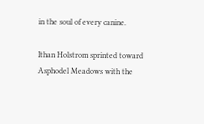in the soul of every canine.

Ithan Holstrom sprinted toward Asphodel Meadows with the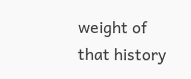weight of that history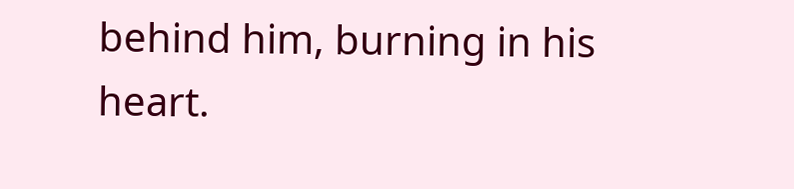behind him, burning in his heart.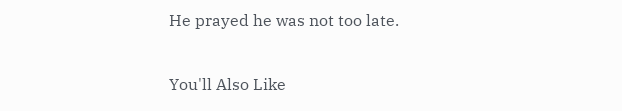He prayed he was not too late.

You'll Also Like